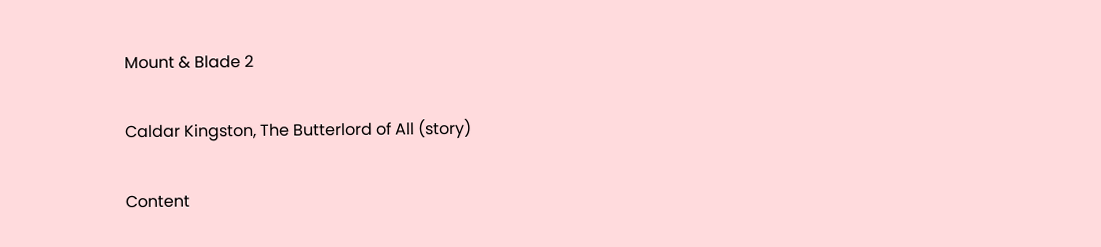Mount & Blade 2

Caldar Kingston, The Butterlord of All (story)

Content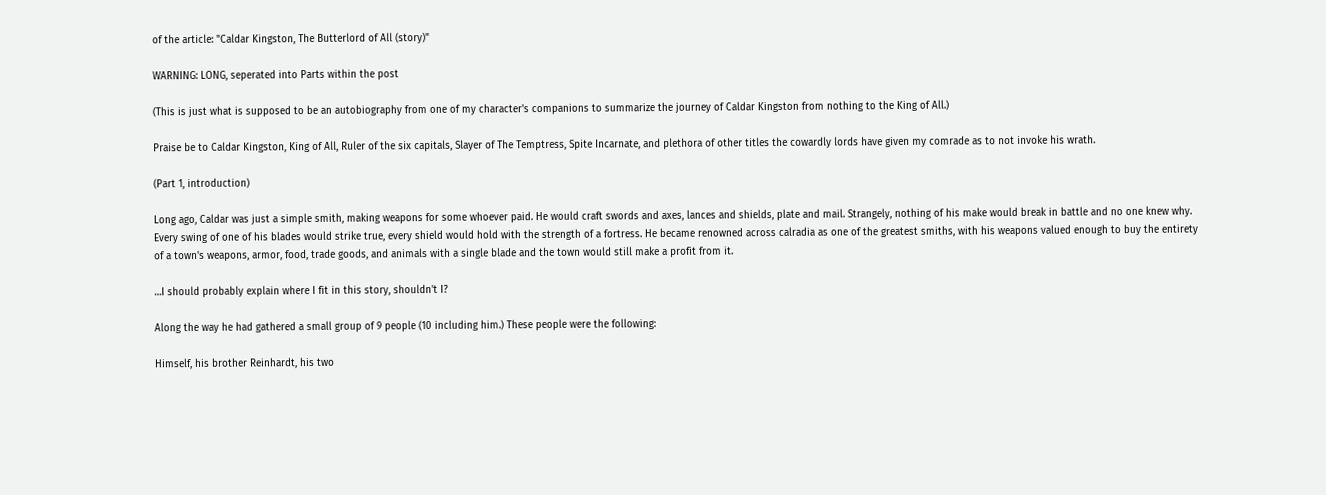of the article: "Caldar Kingston, The Butterlord of All (story)"

WARNING: LONG, seperated into Parts within the post

(This is just what is supposed to be an autobiography from one of my character's companions to summarize the journey of Caldar Kingston from nothing to the King of All.)

Praise be to Caldar Kingston, King of All, Ruler of the six capitals, Slayer of The Temptress, Spite Incarnate, and plethora of other titles the cowardly lords have given my comrade as to not invoke his wrath.

(Part 1, introduction)

Long ago, Caldar was just a simple smith, making weapons for some whoever paid. He would craft swords and axes, lances and shields, plate and mail. Strangely, nothing of his make would break in battle and no one knew why. Every swing of one of his blades would strike true, every shield would hold with the strength of a fortress. He became renowned across calradia as one of the greatest smiths, with his weapons valued enough to buy the entirety of a town's weapons, armor, food, trade goods, and animals with a single blade and the town would still make a profit from it.

…I should probably explain where I fit in this story, shouldn't I?

Along the way he had gathered a small group of 9 people (10 including him.) These people were the following:

Himself, his brother Reinhardt, his two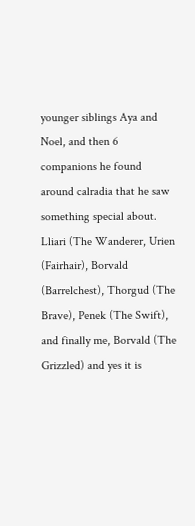younger siblings Aya and Noel, and then 6 companions he found around calradia that he saw something special about. Lliari (The Wanderer, Urien (Fairhair), Borvald (Barrelchest), Thorgud (The Brave), Penek (The Swift), and finally me, Borvald (The Grizzled) and yes it is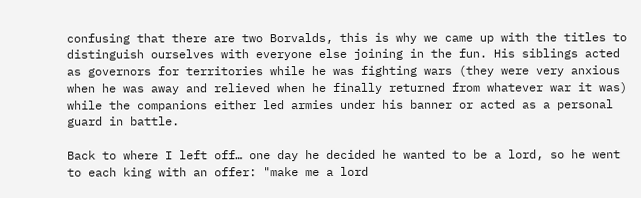confusing that there are two Borvalds, this is why we came up with the titles to distinguish ourselves with everyone else joining in the fun. His siblings acted as governors for territories while he was fighting wars (they were very anxious when he was away and relieved when he finally returned from whatever war it was) while the companions either led armies under his banner or acted as a personal guard in battle.

Back to where I left off… one day he decided he wanted to be a lord, so he went to each king with an offer: "make me a lord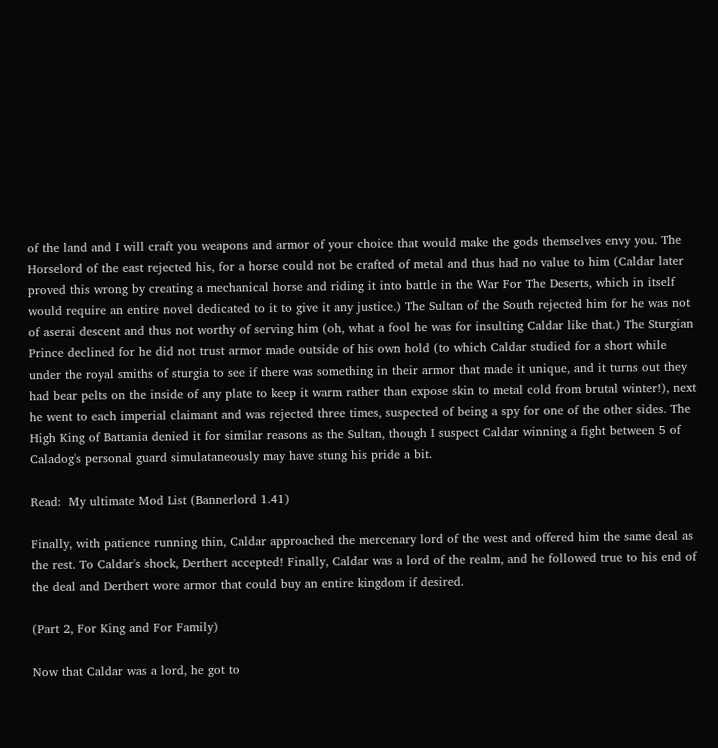of the land and I will craft you weapons and armor of your choice that would make the gods themselves envy you. The Horselord of the east rejected his, for a horse could not be crafted of metal and thus had no value to him (Caldar later proved this wrong by creating a mechanical horse and riding it into battle in the War For The Deserts, which in itself would require an entire novel dedicated to it to give it any justice.) The Sultan of the South rejected him for he was not of aserai descent and thus not worthy of serving him (oh, what a fool he was for insulting Caldar like that.) The Sturgian Prince declined for he did not trust armor made outside of his own hold (to which Caldar studied for a short while under the royal smiths of sturgia to see if there was something in their armor that made it unique, and it turns out they had bear pelts on the inside of any plate to keep it warm rather than expose skin to metal cold from brutal winter!), next he went to each imperial claimant and was rejected three times, suspected of being a spy for one of the other sides. The High King of Battania denied it for similar reasons as the Sultan, though I suspect Caldar winning a fight between 5 of Caladog's personal guard simulataneously may have stung his pride a bit.

Read:  My ultimate Mod List (Bannerlord 1.41)

Finally, with patience running thin, Caldar approached the mercenary lord of the west and offered him the same deal as the rest. To Caldar's shock, Derthert accepted! Finally, Caldar was a lord of the realm, and he followed true to his end of the deal and Derthert wore armor that could buy an entire kingdom if desired.

(Part 2, For King and For Family)

Now that Caldar was a lord, he got to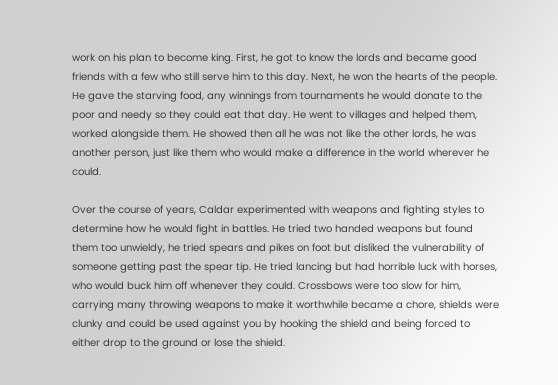work on his plan to become king. First, he got to know the lords and became good friends with a few who still serve him to this day. Next, he won the hearts of the people. He gave the starving food, any winnings from tournaments he would donate to the poor and needy so they could eat that day. He went to villages and helped them, worked alongside them. He showed then all he was not like the other lords, he was another person, just like them who would make a difference in the world wherever he could.

Over the course of years, Caldar experimented with weapons and fighting styles to determine how he would fight in battles. He tried two handed weapons but found them too unwieldy, he tried spears and pikes on foot but disliked the vulnerability of someone getting past the spear tip. He tried lancing but had horrible luck with horses, who would buck him off whenever they could. Crossbows were too slow for him, carrying many throwing weapons to make it worthwhile became a chore, shields were clunky and could be used against you by hooking the shield and being forced to either drop to the ground or lose the shield.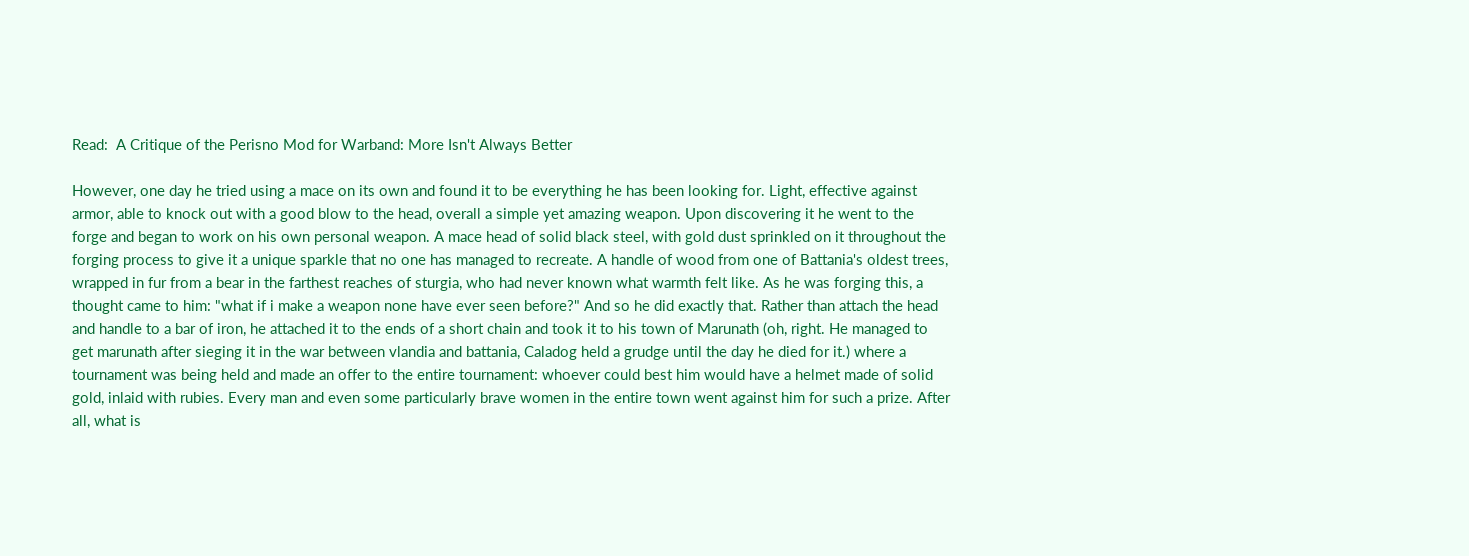Read:  A Critique of the Perisno Mod for Warband: More Isn't Always Better

However, one day he tried using a mace on its own and found it to be everything he has been looking for. Light, effective against armor, able to knock out with a good blow to the head, overall a simple yet amazing weapon. Upon discovering it he went to the forge and began to work on his own personal weapon. A mace head of solid black steel, with gold dust sprinkled on it throughout the forging process to give it a unique sparkle that no one has managed to recreate. A handle of wood from one of Battania's oldest trees, wrapped in fur from a bear in the farthest reaches of sturgia, who had never known what warmth felt like. As he was forging this, a thought came to him: "what if i make a weapon none have ever seen before?" And so he did exactly that. Rather than attach the head and handle to a bar of iron, he attached it to the ends of a short chain and took it to his town of Marunath (oh, right. He managed to get marunath after sieging it in the war between vlandia and battania, Caladog held a grudge until the day he died for it.) where a tournament was being held and made an offer to the entire tournament: whoever could best him would have a helmet made of solid gold, inlaid with rubies. Every man and even some particularly brave women in the entire town went against him for such a prize. After all, what is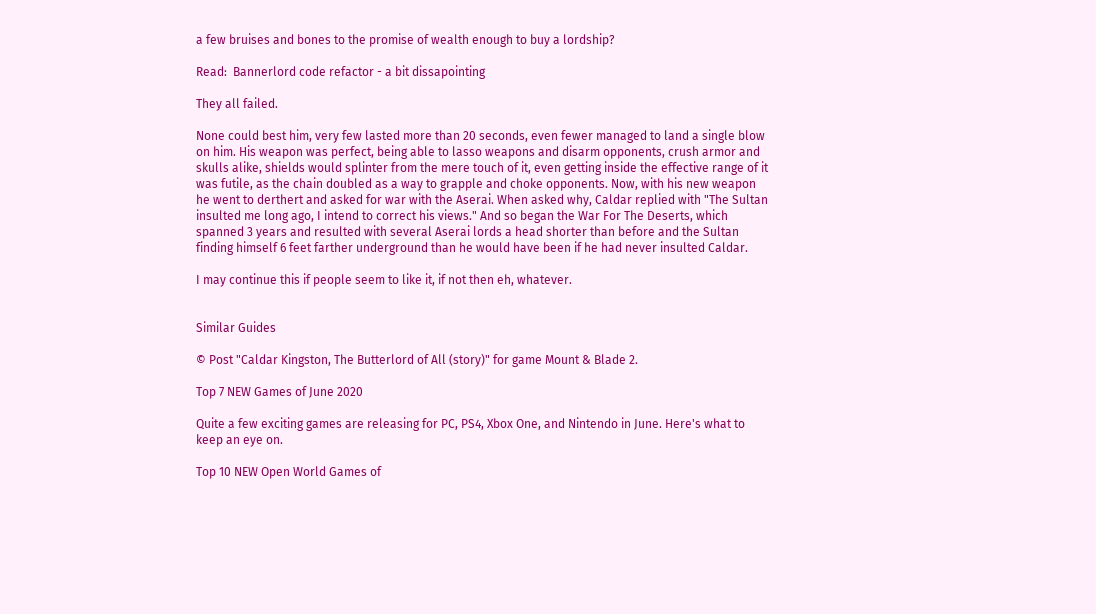a few bruises and bones to the promise of wealth enough to buy a lordship?

Read:  Bannerlord code refactor - a bit dissapointing

They all failed.

None could best him, very few lasted more than 20 seconds, even fewer managed to land a single blow on him. His weapon was perfect, being able to lasso weapons and disarm opponents, crush armor and skulls alike, shields would splinter from the mere touch of it, even getting inside the effective range of it was futile, as the chain doubled as a way to grapple and choke opponents. Now, with his new weapon he went to derthert and asked for war with the Aserai. When asked why, Caldar replied with "The Sultan insulted me long ago, I intend to correct his views." And so began the War For The Deserts, which spanned 3 years and resulted with several Aserai lords a head shorter than before and the Sultan finding himself 6 feet farther underground than he would have been if he had never insulted Caldar.

I may continue this if people seem to like it, if not then eh, whatever.


Similar Guides

© Post "Caldar Kingston, The Butterlord of All (story)" for game Mount & Blade 2.

Top 7 NEW Games of June 2020

Quite a few exciting games are releasing for PC, PS4, Xbox One, and Nintendo in June. Here's what to keep an eye on.

Top 10 NEW Open World Games of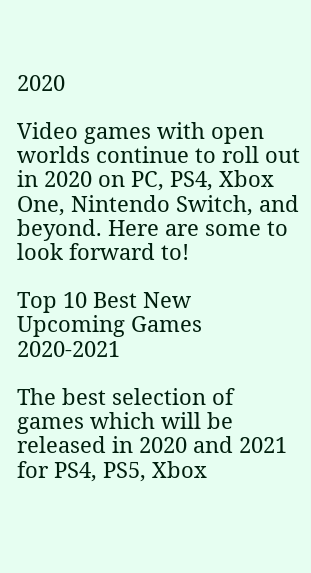2020

Video games with open worlds continue to roll out in 2020 on PC, PS4, Xbox One, Nintendo Switch, and beyond. Here are some to look forward to!

Top 10 Best New Upcoming Games 2020-2021

The best selection of games which will be released in 2020 and 2021 for PS4, PS5, Xbox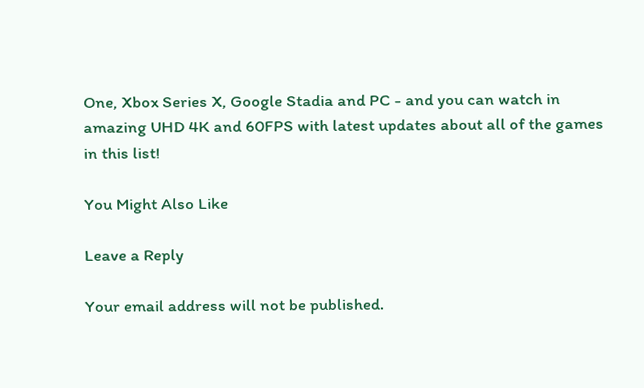One, Xbox Series X, Google Stadia and PC - and you can watch in amazing UHD 4K and 60FPS with latest updates about all of the games in this list!

You Might Also Like

Leave a Reply

Your email address will not be published.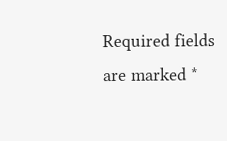Required fields are marked *